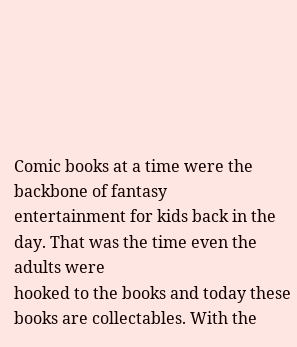Comic books at a time were the backbone of fantasy
entertainment for kids back in the day. That was the time even the adults were
hooked to the books and today these books are collectables. With the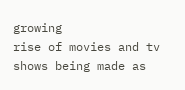growing
rise of movies and tv shows being made as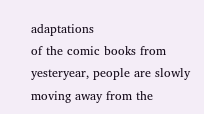adaptations
of the comic books from yesteryear, people are slowly moving away from the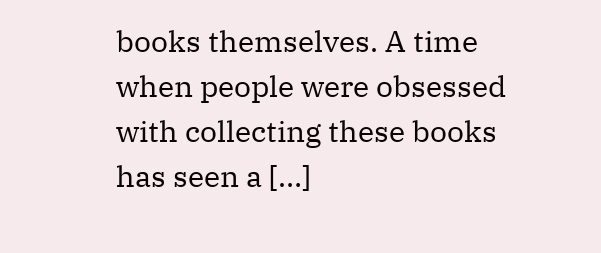books themselves. A time when people were obsessed with collecting these books
has seen a […]